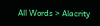All Words > Alacrity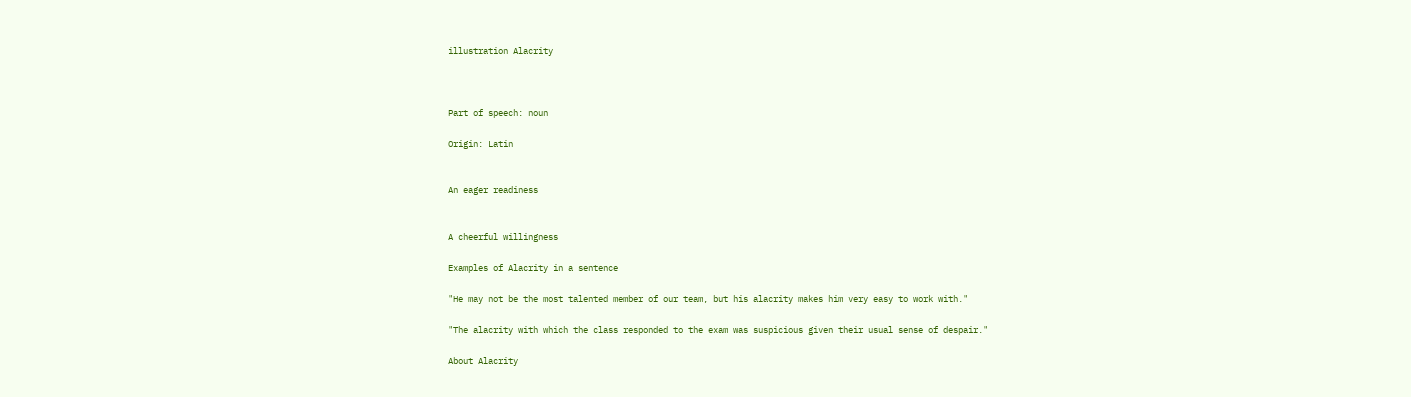illustration Alacrity



Part of speech: noun

Origin: Latin


An eager readiness


A cheerful willingness

Examples of Alacrity in a sentence

"He may not be the most talented member of our team, but his alacrity makes him very easy to work with."

"The alacrity with which the class responded to the exam was suspicious given their usual sense of despair."

About Alacrity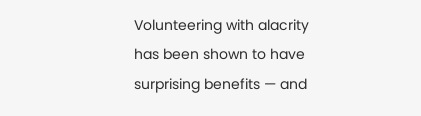Volunteering with alacrity has been shown to have surprising benefits — and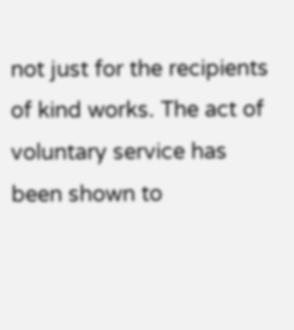not just for the recipients of kind works. The act of voluntary service has been shown to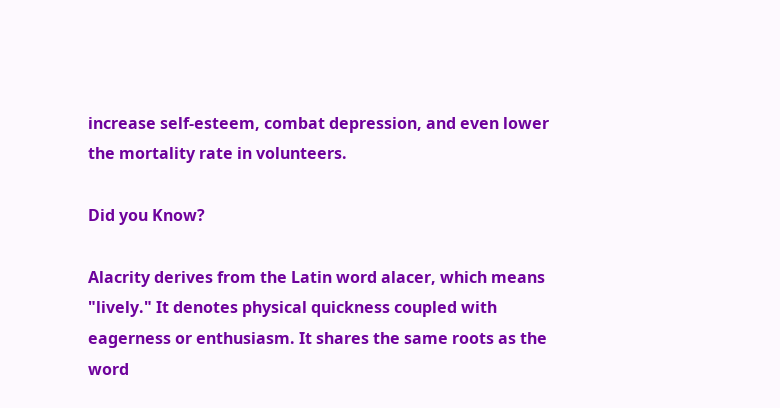increase self-esteem, combat depression, and even lower the mortality rate in volunteers.

Did you Know?

Alacrity derives from the Latin word alacer, which means "lively." It denotes physical quickness coupled with eagerness or enthusiasm. It shares the same roots as the word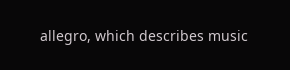allegro, which describes music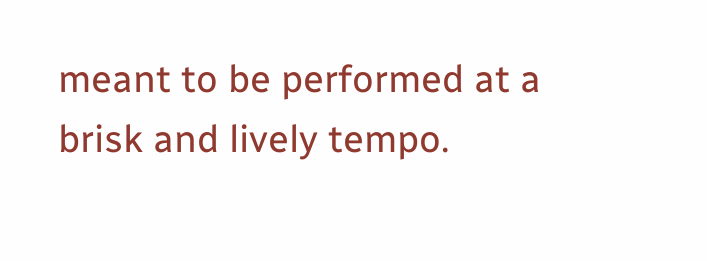meant to be performed at a brisk and lively tempo.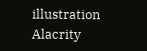illustration Alacrity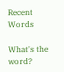Recent Words

What's the word?